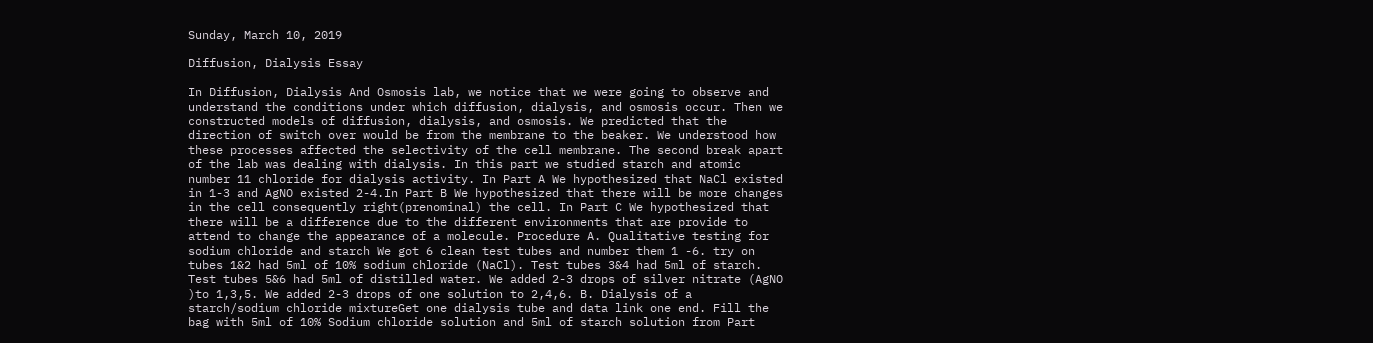Sunday, March 10, 2019

Diffusion, Dialysis Essay

In Diffusion, Dialysis And Osmosis lab, we notice that we were going to observe and understand the conditions under which diffusion, dialysis, and osmosis occur. Then we constructed models of diffusion, dialysis, and osmosis. We predicted that the direction of switch over would be from the membrane to the beaker. We understood how these processes affected the selectivity of the cell membrane. The second break apart of the lab was dealing with dialysis. In this part we studied starch and atomic number 11 chloride for dialysis activity. In Part A We hypothesized that NaCl existed in 1-3 and AgNO existed 2-4.In Part B We hypothesized that there will be more changes in the cell consequently right(prenominal) the cell. In Part C We hypothesized that there will be a difference due to the different environments that are provide to attend to change the appearance of a molecule. Procedure A. Qualitative testing for sodium chloride and starch We got 6 clean test tubes and number them 1 -6. try on tubes 1&2 had 5ml of 10% sodium chloride (NaCl). Test tubes 3&4 had 5ml of starch. Test tubes 5&6 had 5ml of distilled water. We added 2-3 drops of silver nitrate (AgNO )to 1,3,5. We added 2-3 drops of one solution to 2,4,6. B. Dialysis of a starch/sodium chloride mixtureGet one dialysis tube and data link one end. Fill the bag with 5ml of 10% Sodium chloride solution and 5ml of starch solution from Part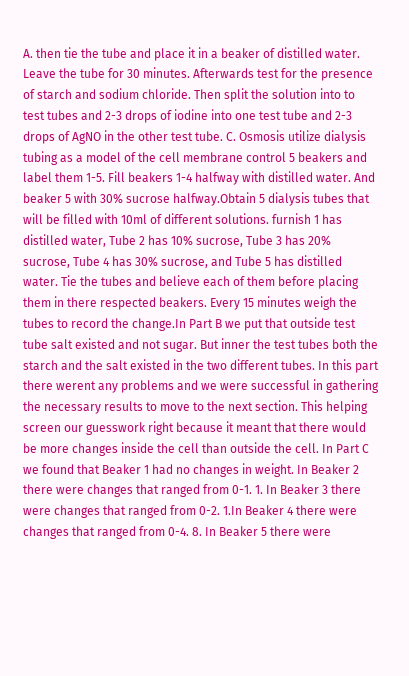A. then tie the tube and place it in a beaker of distilled water. Leave the tube for 30 minutes. Afterwards test for the presence of starch and sodium chloride. Then split the solution into to test tubes and 2-3 drops of iodine into one test tube and 2-3 drops of AgNO in the other test tube. C. Osmosis utilize dialysis tubing as a model of the cell membrane control 5 beakers and label them 1-5. Fill beakers 1-4 halfway with distilled water. And beaker 5 with 30% sucrose halfway.Obtain 5 dialysis tubes that will be filled with 10ml of different solutions. furnish 1 has distilled water, Tube 2 has 10% sucrose, Tube 3 has 20% sucrose, Tube 4 has 30% sucrose, and Tube 5 has distilled water. Tie the tubes and believe each of them before placing them in there respected beakers. Every 15 minutes weigh the tubes to record the change.In Part B we put that outside test tube salt existed and not sugar. But inner the test tubes both the starch and the salt existed in the two different tubes. In this part there werent any problems and we were successful in gathering the necessary results to move to the next section. This helping screen our guesswork right because it meant that there would be more changes inside the cell than outside the cell. In Part C we found that Beaker 1 had no changes in weight. In Beaker 2 there were changes that ranged from 0-1. 1. In Beaker 3 there were changes that ranged from 0-2. 1.In Beaker 4 there were changes that ranged from 0-4. 8. In Beaker 5 there were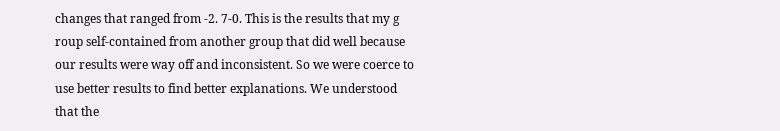changes that ranged from -2. 7-0. This is the results that my g roup self-contained from another group that did well because our results were way off and inconsistent. So we were coerce to use better results to find better explanations. We understood that the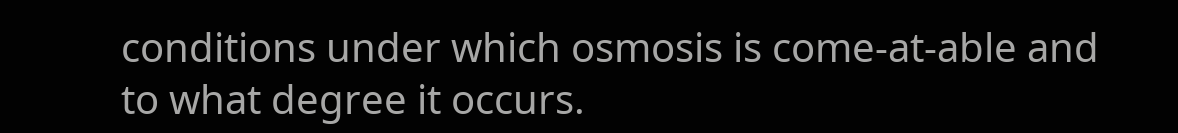conditions under which osmosis is come-at-able and to what degree it occurs.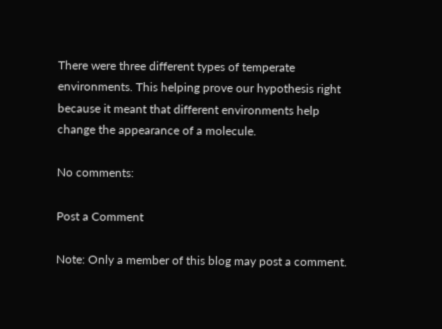There were three different types of temperate environments. This helping prove our hypothesis right because it meant that different environments help change the appearance of a molecule.

No comments:

Post a Comment

Note: Only a member of this blog may post a comment.